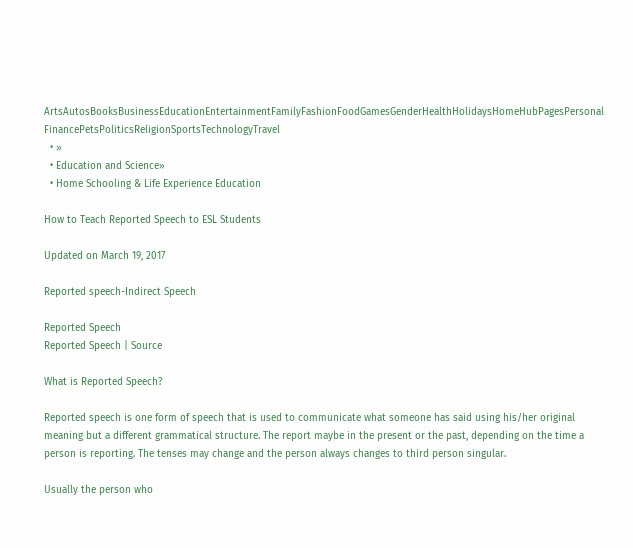ArtsAutosBooksBusinessEducationEntertainmentFamilyFashionFoodGamesGenderHealthHolidaysHomeHubPagesPersonal FinancePetsPoliticsReligionSportsTechnologyTravel
  • »
  • Education and Science»
  • Home Schooling & Life Experience Education

How to Teach Reported Speech to ESL Students

Updated on March 19, 2017

Reported speech-Indirect Speech

Reported Speech
Reported Speech | Source

What is Reported Speech?

Reported speech is one form of speech that is used to communicate what someone has said using his/her original meaning but a different grammatical structure. The report maybe in the present or the past, depending on the time a person is reporting. The tenses may change and the person always changes to third person singular.

Usually the person who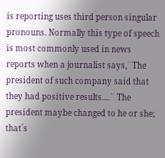is reporting uses third person singular pronouns. Normally this type of speech is most commonly used in news reports when a journalist says,¨The president of such company said that they had positive results....¨ The president maybe changed to he or she; that´s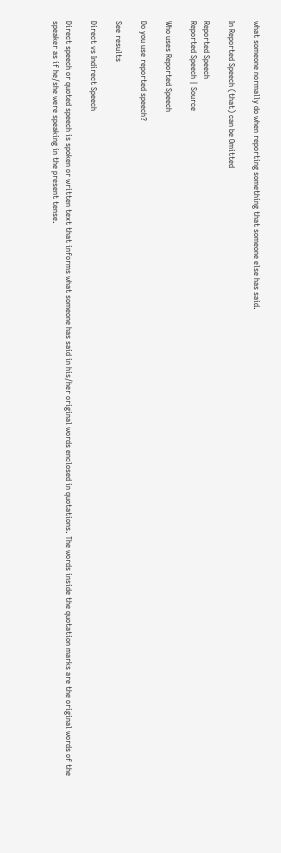what someone normally do when reporting something that someone else has said.

In Reported Speech (that) can be Omitted

Reported Speech
Reported Speech | Source

Who uses Reported Speech

Do you use reported speech?

See results

Direct vs Indirect Speech

Direct speech or quoted speech is spoken or written text that informs what someone has said in his/her original words enclosed in quotations. The words inside the quotation marks are the original words of the speaker as if he/she were speaking in the present tense.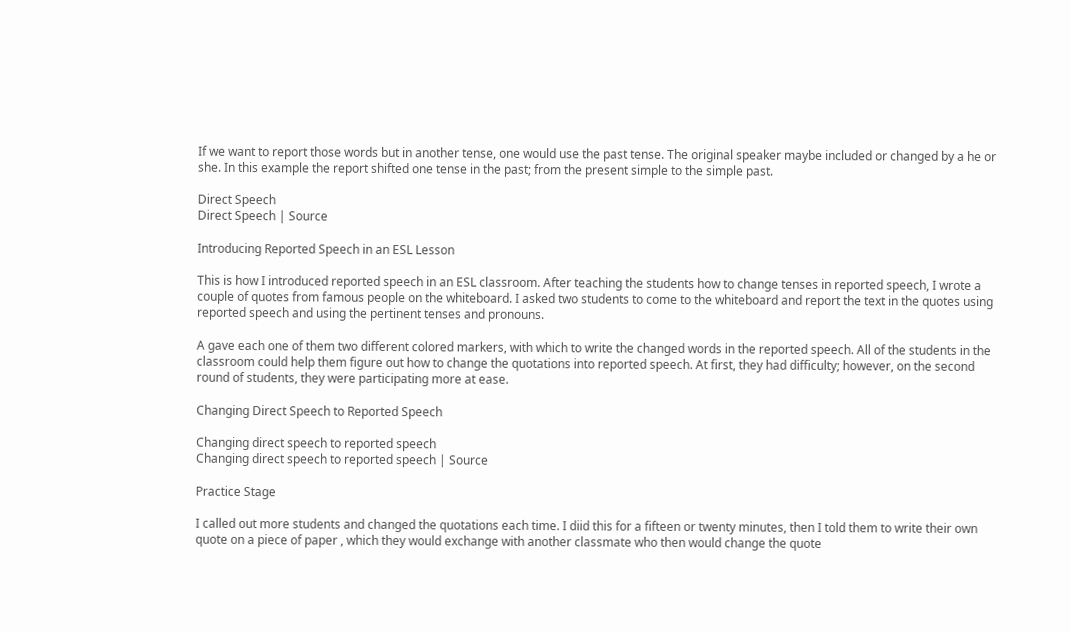If we want to report those words but in another tense, one would use the past tense. The original speaker maybe included or changed by a he or she. In this example the report shifted one tense in the past; from the present simple to the simple past.

Direct Speech
Direct Speech | Source

Introducing Reported Speech in an ESL Lesson

This is how I introduced reported speech in an ESL classroom. After teaching the students how to change tenses in reported speech, I wrote a couple of quotes from famous people on the whiteboard. I asked two students to come to the whiteboard and report the text in the quotes using reported speech and using the pertinent tenses and pronouns.

A gave each one of them two different colored markers, with which to write the changed words in the reported speech. All of the students in the classroom could help them figure out how to change the quotations into reported speech. At first, they had difficulty; however, on the second round of students, they were participating more at ease.

Changing Direct Speech to Reported Speech

Changing direct speech to reported speech
Changing direct speech to reported speech | Source

Practice Stage

I called out more students and changed the quotations each time. I diid this for a fifteen or twenty minutes, then I told them to write their own quote on a piece of paper , which they would exchange with another classmate who then would change the quote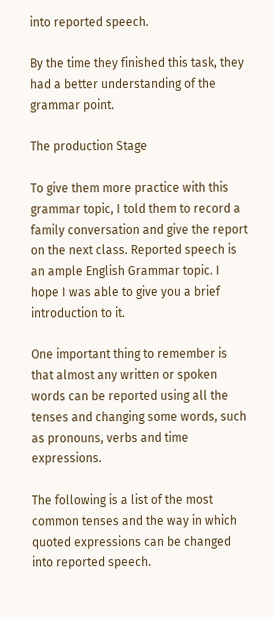into reported speech.

By the time they finished this task, they had a better understanding of the grammar point.

The production Stage

To give them more practice with this grammar topic, I told them to record a family conversation and give the report on the next class. Reported speech is an ample English Grammar topic. I hope I was able to give you a brief introduction to it.

One important thing to remember is that almost any written or spoken words can be reported using all the tenses and changing some words, such as pronouns, verbs and time expressions.

The following is a list of the most common tenses and the way in which quoted expressions can be changed into reported speech.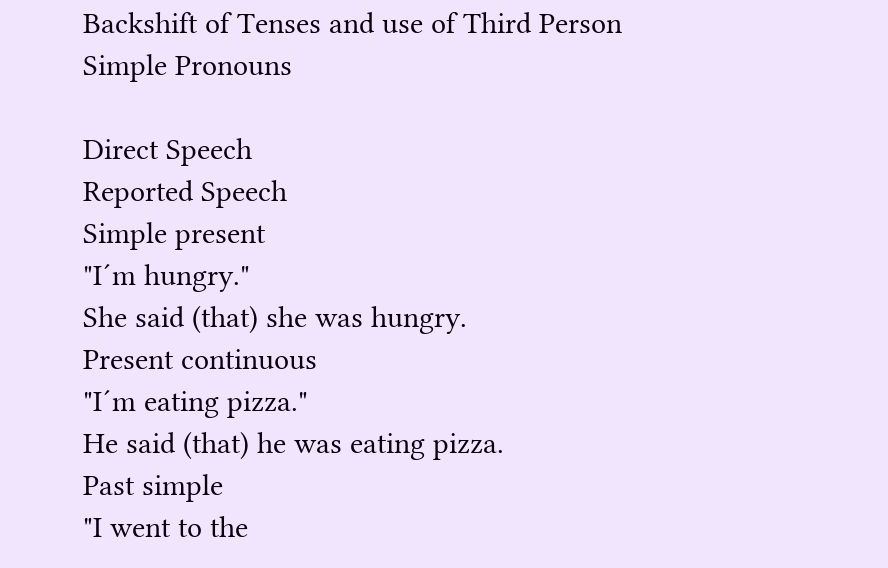Backshift of Tenses and use of Third Person Simple Pronouns

Direct Speech
Reported Speech
Simple present
"I´m hungry."
She said (that) she was hungry.
Present continuous
"I´m eating pizza."
He said (that) he was eating pizza.
Past simple
"I went to the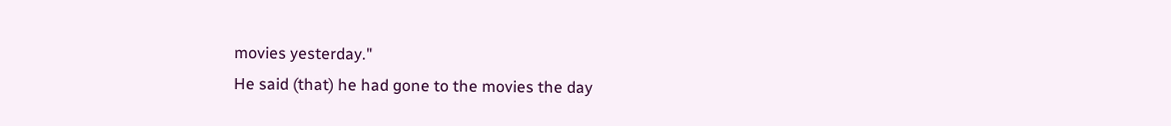movies yesterday."
He said (that) he had gone to the movies the day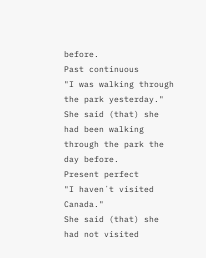before.
Past continuous
"I was walking through the park yesterday."
She said (that) she had been walking through the park the day before.
Present perfect
"I haven´t visited Canada."
She said (that) she had not visited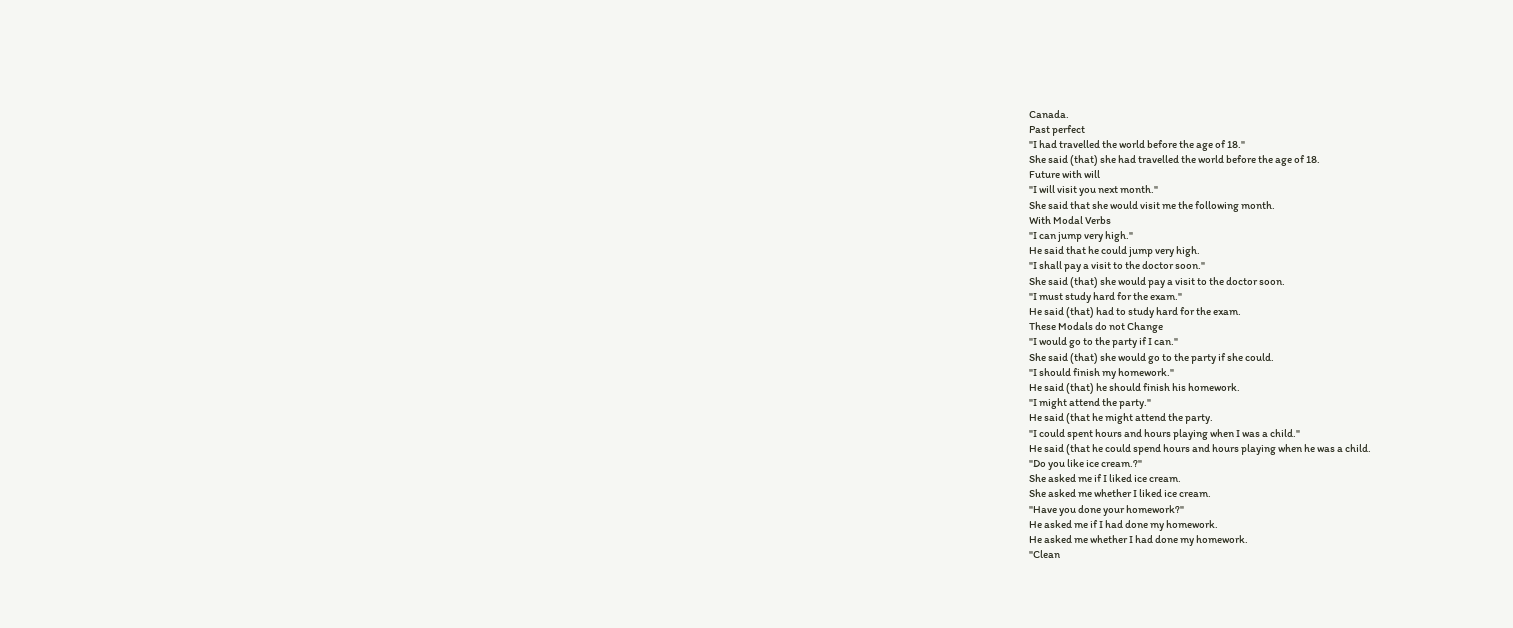Canada.
Past perfect
"I had travelled the world before the age of 18."
She said (that) she had travelled the world before the age of 18.
Future with will
"I will visit you next month."
She said that she would visit me the following month.
With Modal Verbs
"I can jump very high."
He said that he could jump very high.
"I shall pay a visit to the doctor soon."
She said (that) she would pay a visit to the doctor soon.
"I must study hard for the exam."
He said (that) had to study hard for the exam.
These Modals do not Change
"I would go to the party if I can."
She said (that) she would go to the party if she could.
"I should finish my homework."
He said (that) he should finish his homework.
"I might attend the party."
He said (that he might attend the party.
"I could spent hours and hours playing when I was a child."
He said (that he could spend hours and hours playing when he was a child.
"Do you like ice cream.?"
She asked me if I liked ice cream.
She asked me whether I liked ice cream.
"Have you done your homework?"
He asked me if I had done my homework.
He asked me whether I had done my homework.
"Clean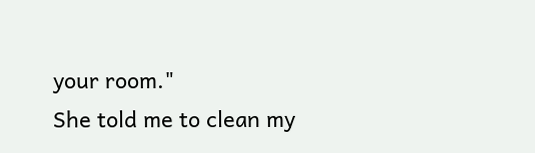your room."
She told me to clean my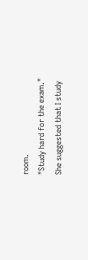room.
"Study hard for the exam."
She suggested that I study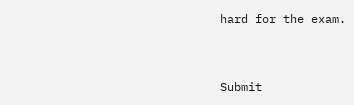hard for the exam.


Submit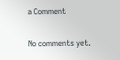a Comment

No comments yet.